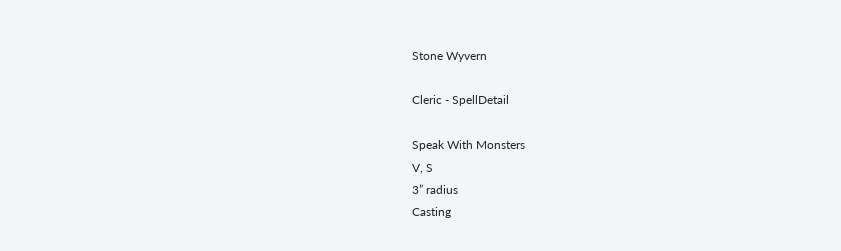Stone Wyvern

Cleric - SpellDetail

Speak With Monsters
V, S
3” radius
Casting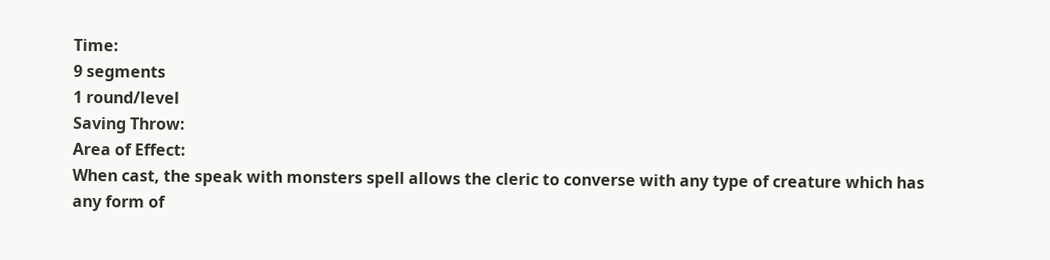Time:
9 segments
1 round/level
Saving Throw:
Area of Effect:
When cast, the speak with monsters spell allows the cleric to converse with any type of creature which has any form of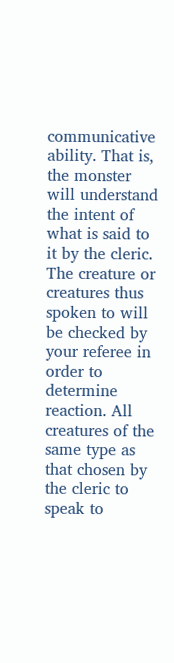communicative ability. That is, the monster will understand the intent of what is said to it by the cleric. The creature or creatures thus spoken to will be checked by your referee in order to determine reaction. All creatures of the same type as that chosen by the cleric to speak to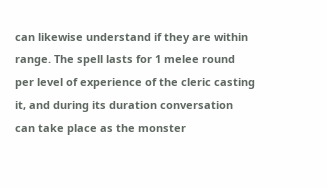can likewise understand if they are within range. The spell lasts for 1 melee round per level of experience of the cleric casting it, and during its duration conversation can take place as the monster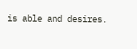is able and desires.